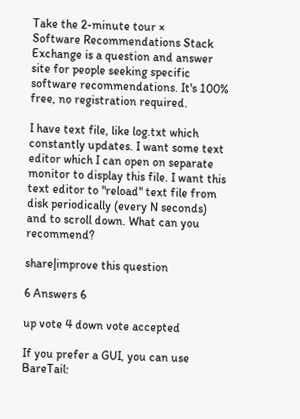Take the 2-minute tour ×
Software Recommendations Stack Exchange is a question and answer site for people seeking specific software recommendations. It's 100% free, no registration required.

I have text file, like log.txt which constantly updates. I want some text editor which I can open on separate monitor to display this file. I want this text editor to "reload" text file from disk periodically (every N seconds) and to scroll down. What can you recommend?

share|improve this question

6 Answers 6

up vote 4 down vote accepted

If you prefer a GUI, you can use BareTail: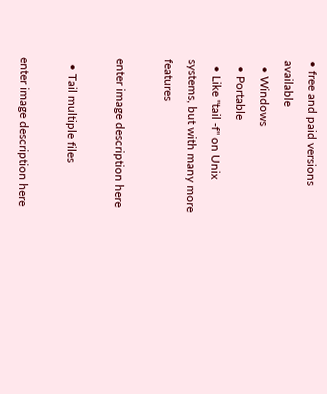• free and paid versions available
  • Windows
  • Portable
  • Like "tail -f" on Unix systems, but with many more features

enter image description here

  • Tail multiple files

enter image description here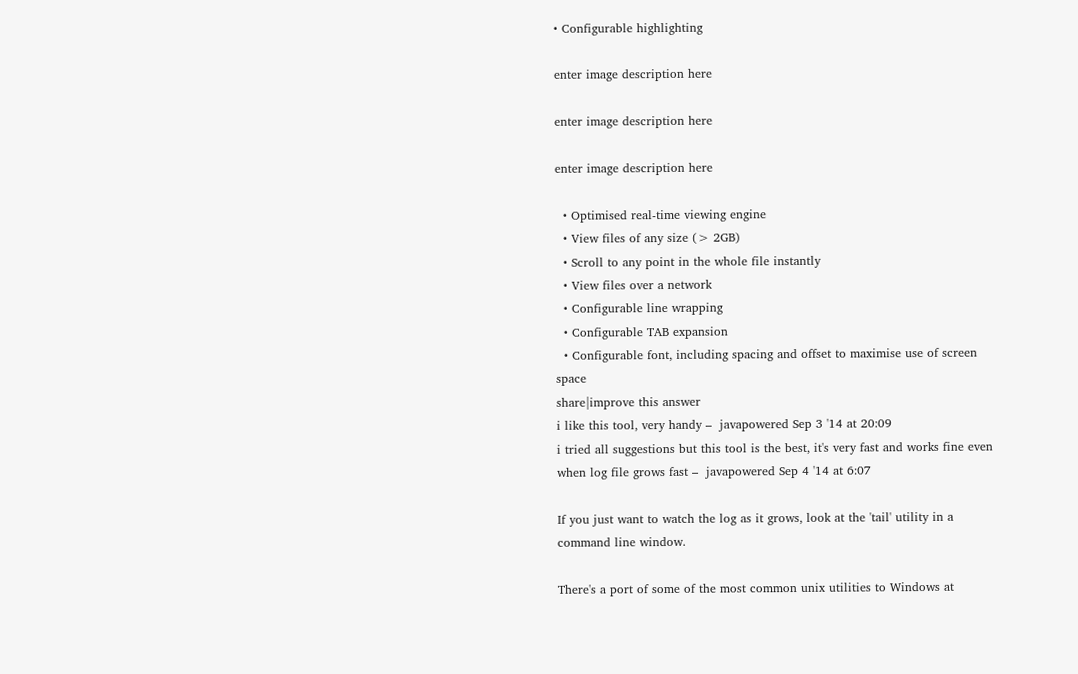• Configurable highlighting

enter image description here

enter image description here

enter image description here

  • Optimised real-time viewing engine
  • View files of any size (> 2GB)
  • Scroll to any point in the whole file instantly
  • View files over a network
  • Configurable line wrapping
  • Configurable TAB expansion
  • Configurable font, including spacing and offset to maximise use of screen space
share|improve this answer
i like this tool, very handy –  javapowered Sep 3 '14 at 20:09
i tried all suggestions but this tool is the best, it's very fast and works fine even when log file grows fast –  javapowered Sep 4 '14 at 6:07

If you just want to watch the log as it grows, look at the 'tail' utility in a command line window.

There's a port of some of the most common unix utilities to Windows at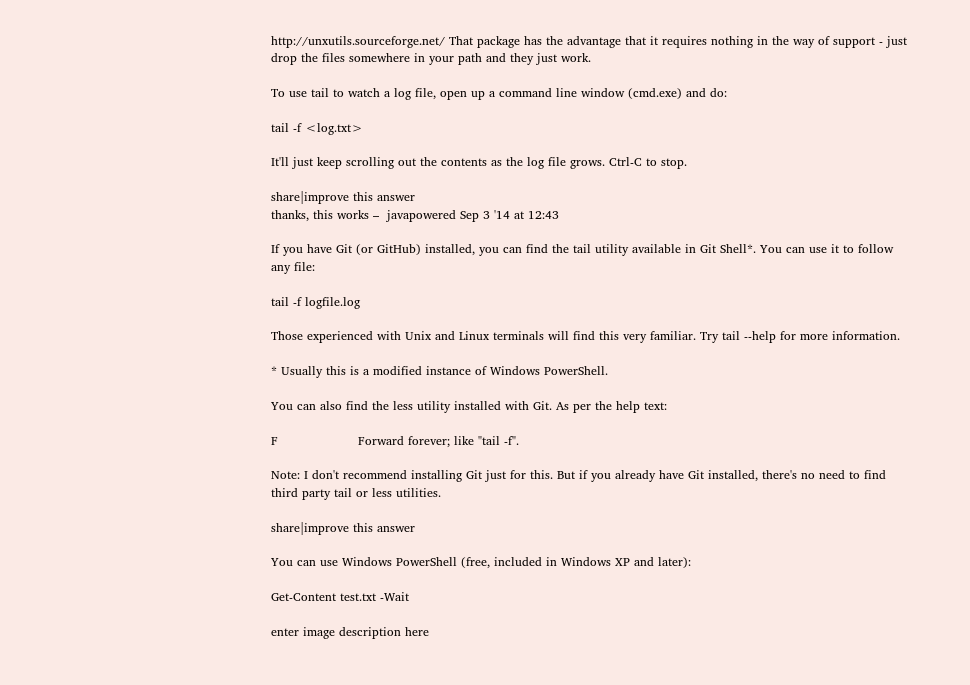http://unxutils.sourceforge.net/ That package has the advantage that it requires nothing in the way of support - just drop the files somewhere in your path and they just work.

To use tail to watch a log file, open up a command line window (cmd.exe) and do:

tail -f <log.txt>

It'll just keep scrolling out the contents as the log file grows. Ctrl-C to stop.

share|improve this answer
thanks, this works –  javapowered Sep 3 '14 at 12:43

If you have Git (or GitHub) installed, you can find the tail utility available in Git Shell*. You can use it to follow any file:

tail -f logfile.log

Those experienced with Unix and Linux terminals will find this very familiar. Try tail --help for more information.

* Usually this is a modified instance of Windows PowerShell.

You can also find the less utility installed with Git. As per the help text:

F                    Forward forever; like "tail -f".

Note: I don't recommend installing Git just for this. But if you already have Git installed, there's no need to find third party tail or less utilities.

share|improve this answer

You can use Windows PowerShell (free, included in Windows XP and later):

Get-Content test.txt -Wait

enter image description here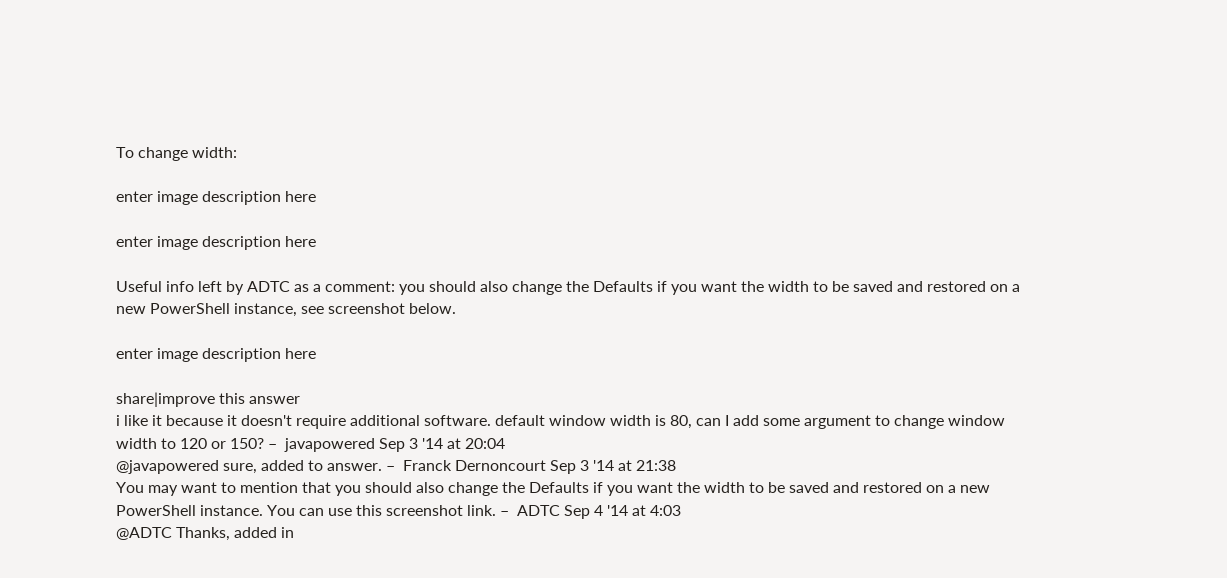To change width:

enter image description here

enter image description here

Useful info left by ADTC as a comment: you should also change the Defaults if you want the width to be saved and restored on a new PowerShell instance, see screenshot below.

enter image description here

share|improve this answer
i like it because it doesn't require additional software. default window width is 80, can I add some argument to change window width to 120 or 150? –  javapowered Sep 3 '14 at 20:04
@javapowered sure, added to answer. –  Franck Dernoncourt Sep 3 '14 at 21:38
You may want to mention that you should also change the Defaults if you want the width to be saved and restored on a new PowerShell instance. You can use this screenshot link. –  ADTC Sep 4 '14 at 4:03
@ADTC Thanks, added in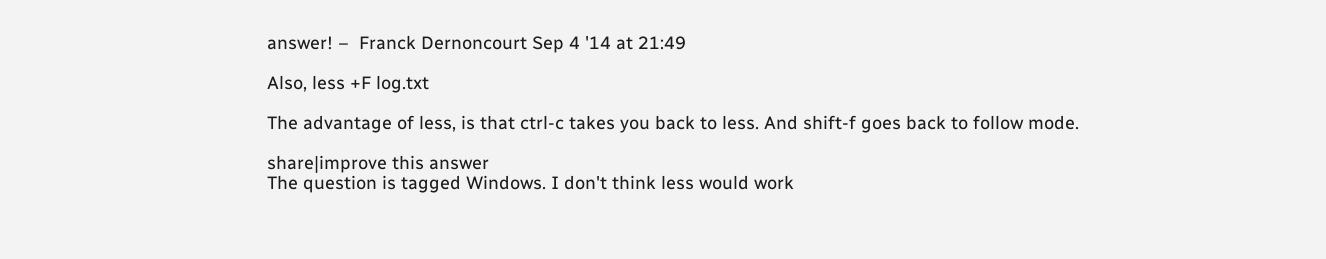answer! –  Franck Dernoncourt Sep 4 '14 at 21:49

Also, less +F log.txt

The advantage of less, is that ctrl-c takes you back to less. And shift-f goes back to follow mode.

share|improve this answer
The question is tagged Windows. I don't think less would work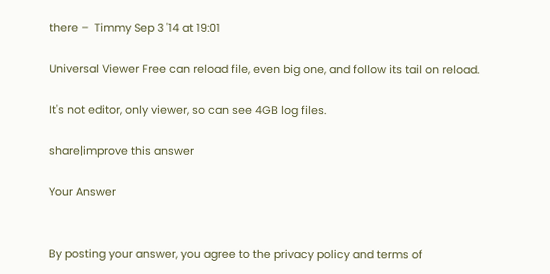there –  Timmy Sep 3 '14 at 19:01

Universal Viewer Free can reload file, even big one, and follow its tail on reload.

It's not editor, only viewer, so can see 4GB log files.

share|improve this answer

Your Answer


By posting your answer, you agree to the privacy policy and terms of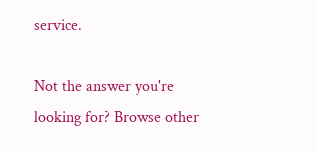service.

Not the answer you're looking for? Browse other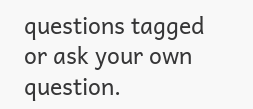questions tagged or ask your own question.